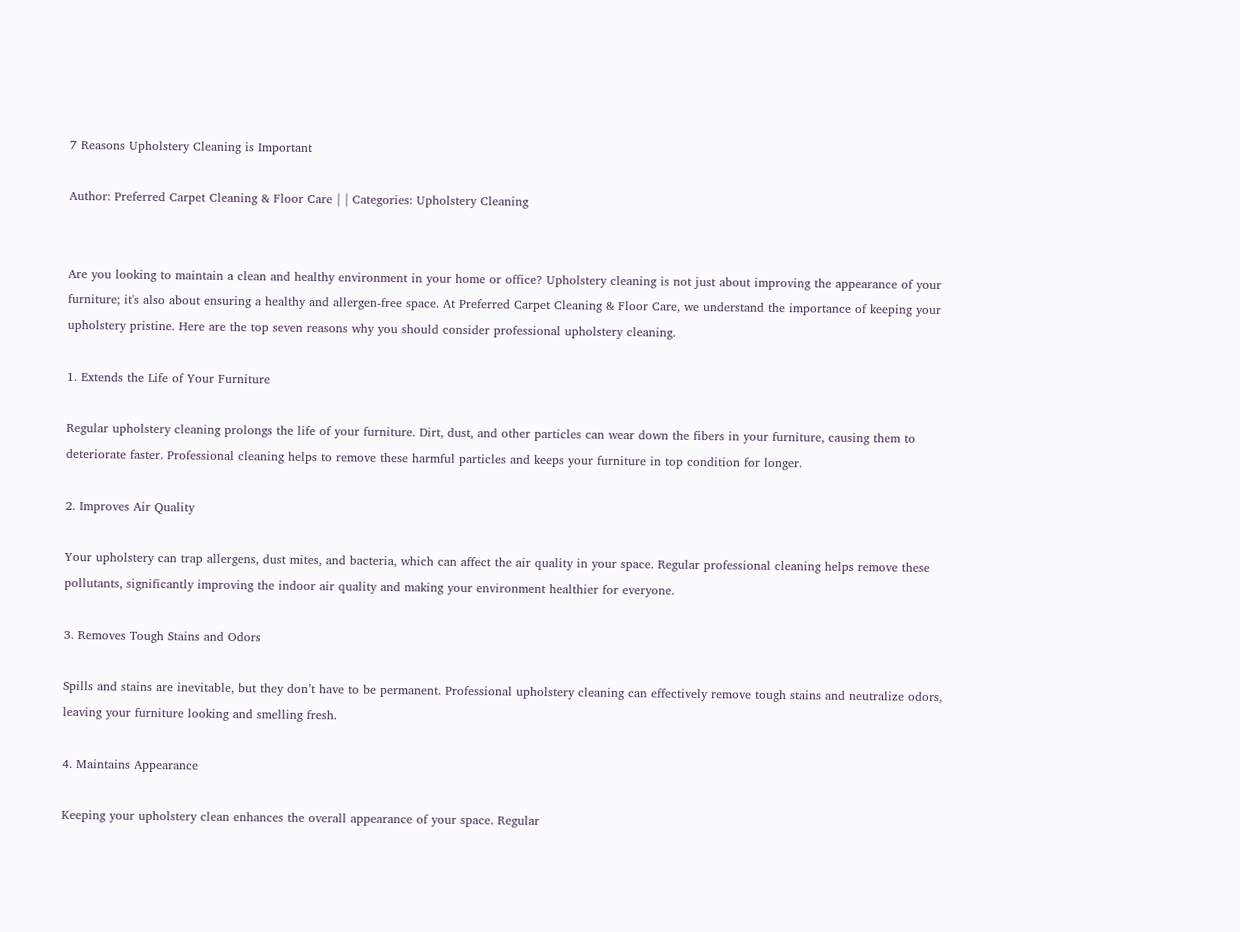7 Reasons Upholstery Cleaning is Important

Author: Preferred Carpet Cleaning & Floor Care | | Categories: Upholstery Cleaning


Are you looking to maintain a clean and healthy environment in your home or office? Upholstery cleaning is not just about improving the appearance of your furniture; it's also about ensuring a healthy and allergen-free space. At Preferred Carpet Cleaning & Floor Care, we understand the importance of keeping your upholstery pristine. Here are the top seven reasons why you should consider professional upholstery cleaning.

1. Extends the Life of Your Furniture

Regular upholstery cleaning prolongs the life of your furniture. Dirt, dust, and other particles can wear down the fibers in your furniture, causing them to deteriorate faster. Professional cleaning helps to remove these harmful particles and keeps your furniture in top condition for longer.

2. Improves Air Quality

Your upholstery can trap allergens, dust mites, and bacteria, which can affect the air quality in your space. Regular professional cleaning helps remove these pollutants, significantly improving the indoor air quality and making your environment healthier for everyone.

3. Removes Tough Stains and Odors

Spills and stains are inevitable, but they don’t have to be permanent. Professional upholstery cleaning can effectively remove tough stains and neutralize odors, leaving your furniture looking and smelling fresh.

4. Maintains Appearance

Keeping your upholstery clean enhances the overall appearance of your space. Regular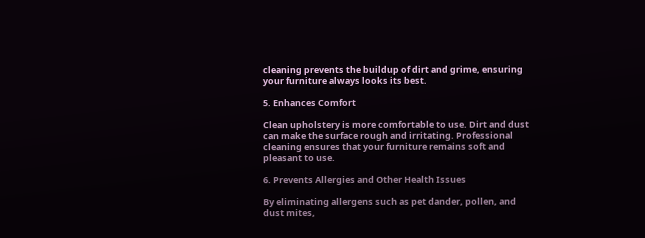cleaning prevents the buildup of dirt and grime, ensuring your furniture always looks its best.

5. Enhances Comfort

Clean upholstery is more comfortable to use. Dirt and dust can make the surface rough and irritating. Professional cleaning ensures that your furniture remains soft and pleasant to use.

6. Prevents Allergies and Other Health Issues

By eliminating allergens such as pet dander, pollen, and dust mites,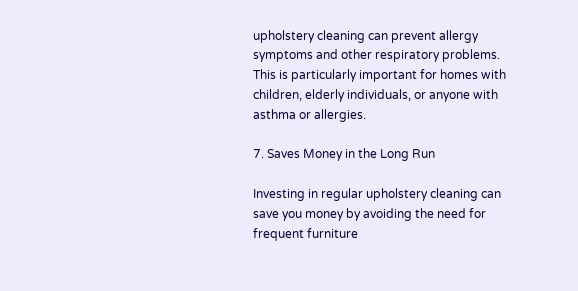upholstery cleaning can prevent allergy symptoms and other respiratory problems. This is particularly important for homes with children, elderly individuals, or anyone with asthma or allergies.

7. Saves Money in the Long Run

Investing in regular upholstery cleaning can save you money by avoiding the need for frequent furniture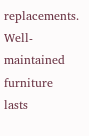replacements. Well-maintained furniture lasts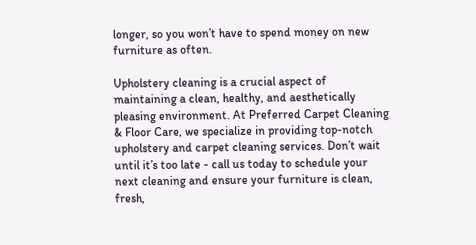longer, so you won’t have to spend money on new furniture as often.

Upholstery cleaning is a crucial aspect of maintaining a clean, healthy, and aesthetically pleasing environment. At Preferred Carpet Cleaning & Floor Care, we specialize in providing top-notch upholstery and carpet cleaning services. Don’t wait until it’s too late - call us today to schedule your next cleaning and ensure your furniture is clean, fresh,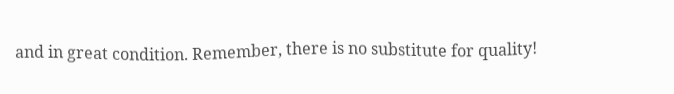and in great condition. Remember, there is no substitute for quality!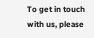To get in touch with us, please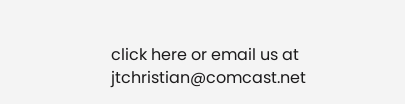click here or email us at jtchristian@comcast.net